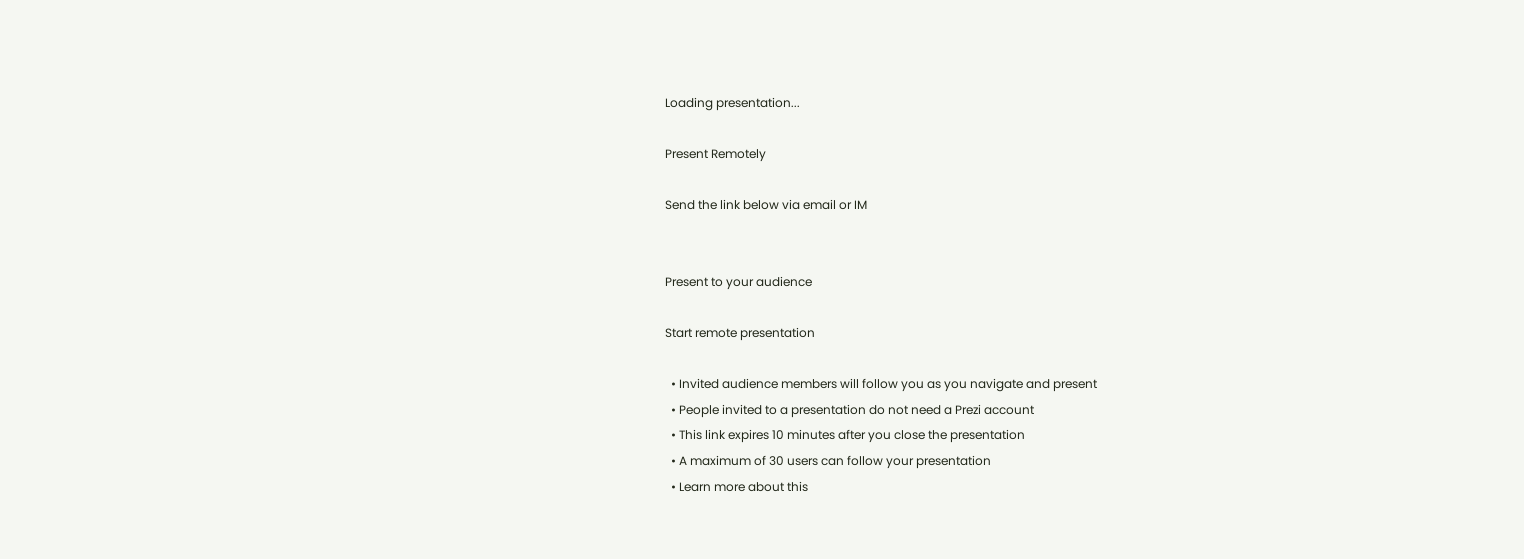Loading presentation...

Present Remotely

Send the link below via email or IM


Present to your audience

Start remote presentation

  • Invited audience members will follow you as you navigate and present
  • People invited to a presentation do not need a Prezi account
  • This link expires 10 minutes after you close the presentation
  • A maximum of 30 users can follow your presentation
  • Learn more about this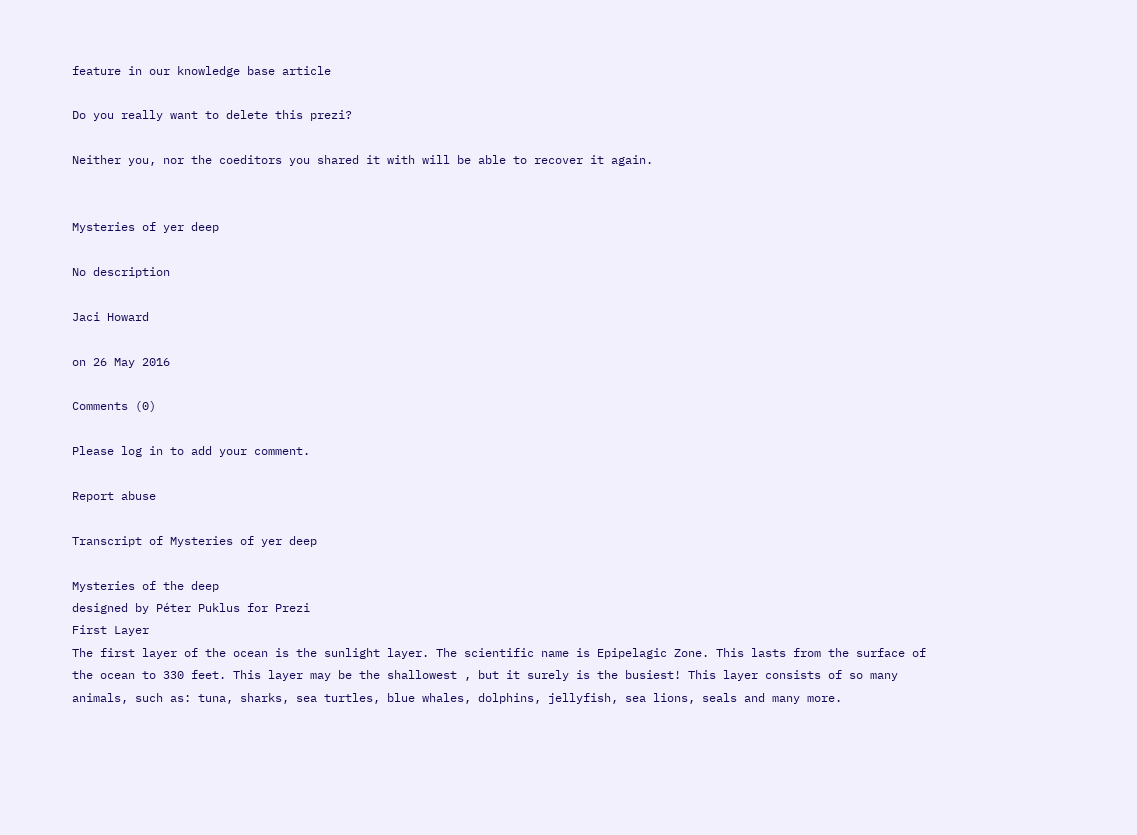feature in our knowledge base article

Do you really want to delete this prezi?

Neither you, nor the coeditors you shared it with will be able to recover it again.


Mysteries of yer deep

No description

Jaci Howard

on 26 May 2016

Comments (0)

Please log in to add your comment.

Report abuse

Transcript of Mysteries of yer deep

Mysteries of the deep
designed by Péter Puklus for Prezi
First Layer
The first layer of the ocean is the sunlight layer. The scientific name is Epipelagic Zone. This lasts from the surface of the ocean to 330 feet. This layer may be the shallowest , but it surely is the busiest! This layer consists of so many animals, such as: tuna, sharks, sea turtles, blue whales, dolphins, jellyfish, sea lions, seals and many more.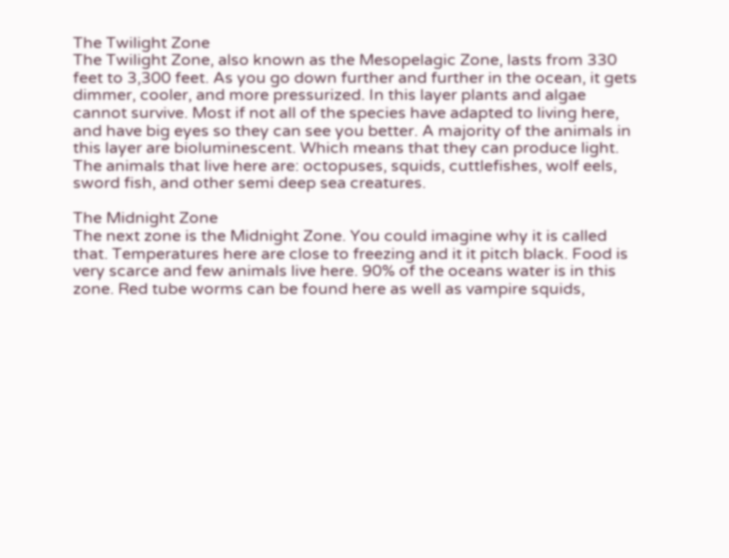The Twilight Zone
The Twilight Zone, also known as the Mesopelagic Zone, lasts from 330 feet to 3,300 feet. As you go down further and further in the ocean, it gets dimmer, cooler, and more pressurized. In this layer plants and algae cannot survive. Most if not all of the species have adapted to living here, and have big eyes so they can see you better. A majority of the animals in this layer are bioluminescent. Which means that they can produce light. The animals that live here are: octopuses, squids, cuttlefishes, wolf eels, sword fish, and other semi deep sea creatures.

The Midnight Zone
The next zone is the Midnight Zone. You could imagine why it is called that. Temperatures here are close to freezing and it it pitch black. Food is very scarce and few animals live here. 90% of the oceans water is in this zone. Red tube worms can be found here as well as vampire squids,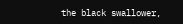the black swallower,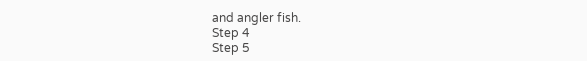and angler fish.
Step 4
Step 5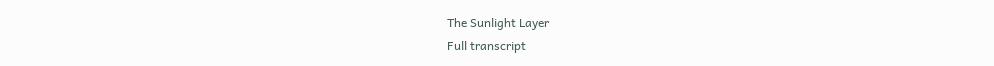The Sunlight Layer
Full transcript